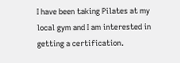I have been taking Pilates at my local gym and I am interested in getting a certification.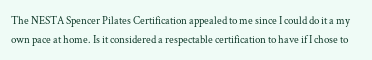The NESTA Spencer Pilates Certification appealed to me since I could do it a my own pace at home. Is it considered a respectable certification to have if I chose to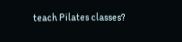teach Pilates classes?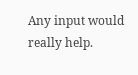Any input would really help.